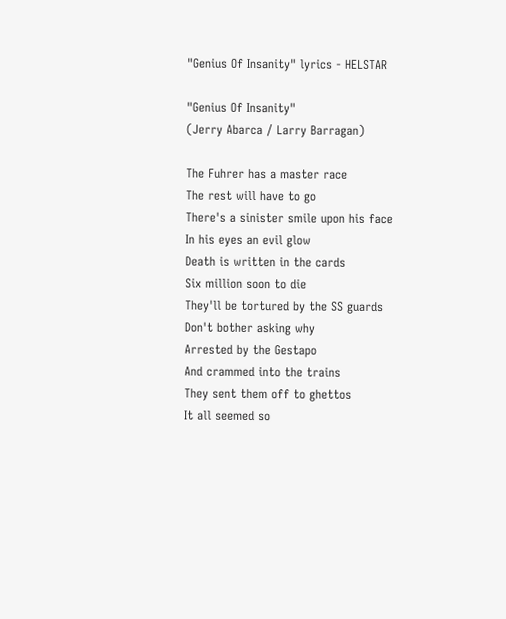"Genius Of Insanity" lyrics - HELSTAR

"Genius Of Insanity"
(Jerry Abarca / Larry Barragan)

The Fuhrer has a master race
The rest will have to go
There's a sinister smile upon his face
In his eyes an evil glow
Death is written in the cards
Six million soon to die
They'll be tortured by the SS guards
Don't bother asking why
Arrested by the Gestapo
And crammed into the trains
They sent them off to ghettos
It all seemed so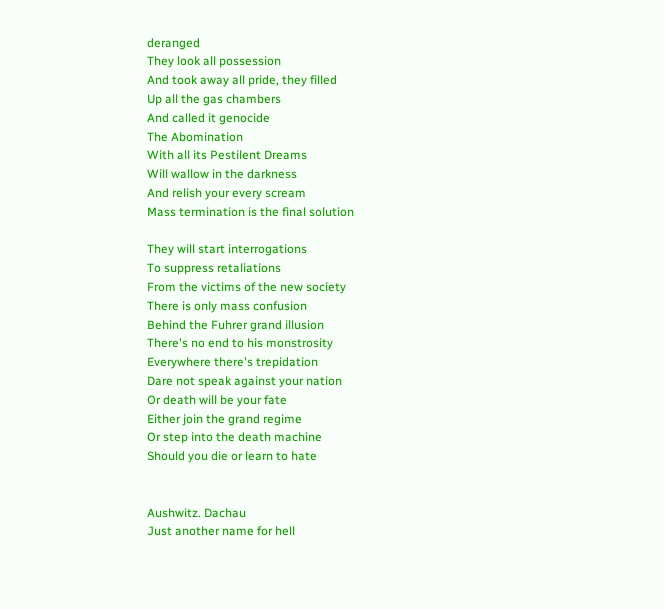deranged
They look all possession
And took away all pride, they filled
Up all the gas chambers
And called it genocide
The Abomination
With all its Pestilent Dreams
Will wallow in the darkness
And relish your every scream
Mass termination is the final solution

They will start interrogations
To suppress retaliations
From the victims of the new society
There is only mass confusion
Behind the Fuhrer grand illusion
There's no end to his monstrosity
Everywhere there's trepidation
Dare not speak against your nation
Or death will be your fate
Either join the grand regime
Or step into the death machine
Should you die or learn to hate


Aushwitz. Dachau
Just another name for hell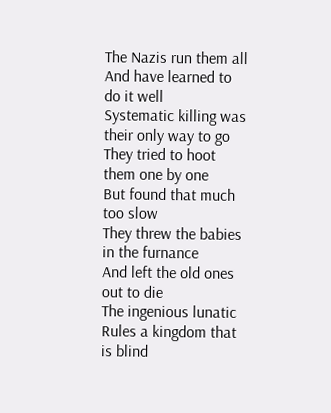The Nazis run them all
And have learned to do it well
Systematic killing was their only way to go
They tried to hoot them one by one
But found that much too slow
They threw the babies in the furnance
And left the old ones out to die
The ingenious lunatic
Rules a kingdom that is blind